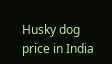Husky dog price in India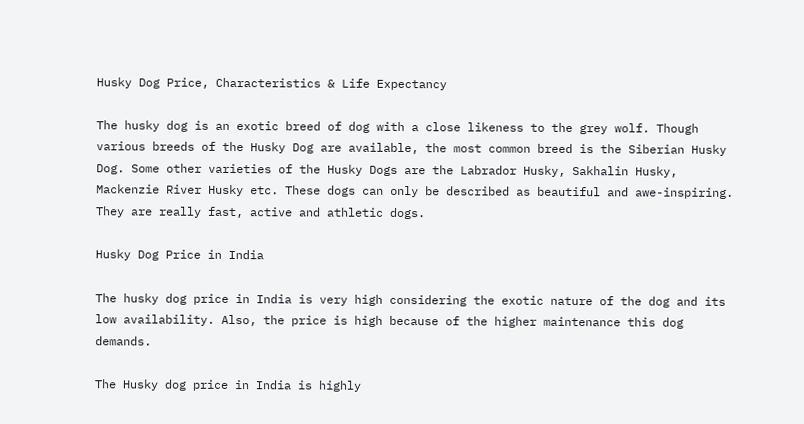Husky Dog Price, Characteristics & Life Expectancy

The husky dog is an exotic breed of dog with a close likeness to the grey wolf. Though various breeds of the Husky Dog are available, the most common breed is the Siberian Husky Dog. Some other varieties of the Husky Dogs are the Labrador Husky, Sakhalin Husky, Mackenzie River Husky etc. These dogs can only be described as beautiful and awe-inspiring. They are really fast, active and athletic dogs.

Husky Dog Price in India

The husky dog price in India is very high considering the exotic nature of the dog and its low availability. Also, the price is high because of the higher maintenance this dog demands.

The Husky dog price in India is highly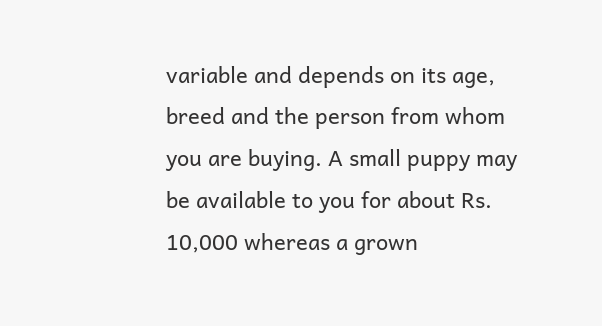variable and depends on its age, breed and the person from whom you are buying. A small puppy may be available to you for about Rs. 10,000 whereas a grown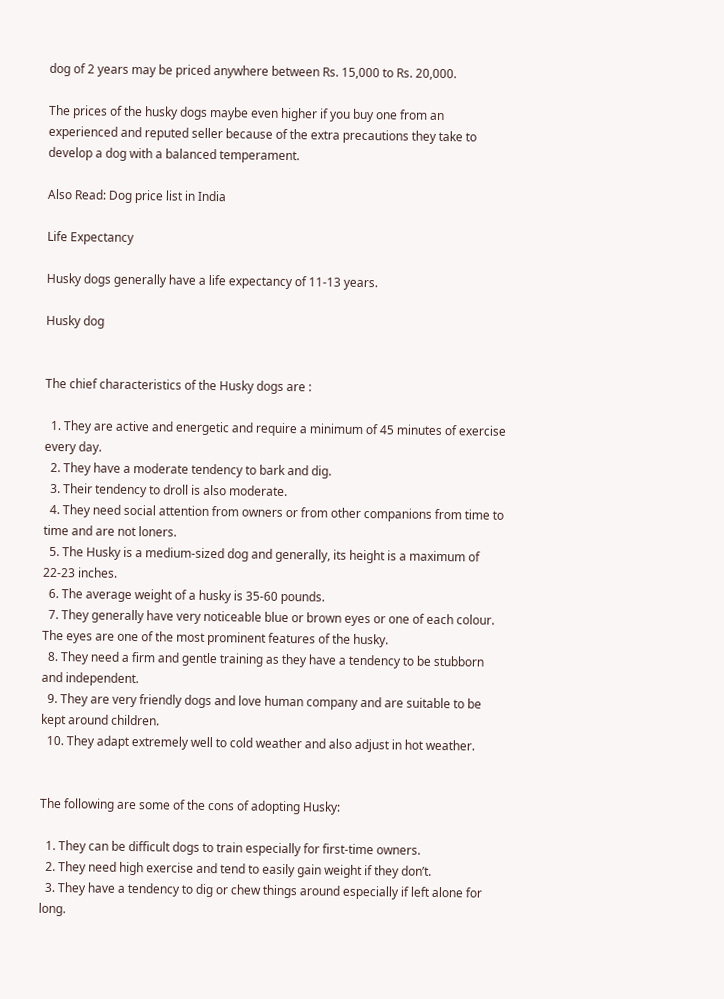dog of 2 years may be priced anywhere between Rs. 15,000 to Rs. 20,000.

The prices of the husky dogs maybe even higher if you buy one from an experienced and reputed seller because of the extra precautions they take to develop a dog with a balanced temperament.

Also Read: Dog price list in India

Life Expectancy

Husky dogs generally have a life expectancy of 11-13 years.

Husky dog


The chief characteristics of the Husky dogs are :

  1. They are active and energetic and require a minimum of 45 minutes of exercise every day.
  2. They have a moderate tendency to bark and dig.
  3. Their tendency to droll is also moderate.
  4. They need social attention from owners or from other companions from time to time and are not loners.
  5. The Husky is a medium-sized dog and generally, its height is a maximum of 22-23 inches.
  6. The average weight of a husky is 35-60 pounds.
  7. They generally have very noticeable blue or brown eyes or one of each colour. The eyes are one of the most prominent features of the husky.
  8. They need a firm and gentle training as they have a tendency to be stubborn and independent.
  9. They are very friendly dogs and love human company and are suitable to be kept around children.
  10. They adapt extremely well to cold weather and also adjust in hot weather.


The following are some of the cons of adopting Husky:

  1. They can be difficult dogs to train especially for first-time owners.
  2. They need high exercise and tend to easily gain weight if they don’t.
  3. They have a tendency to dig or chew things around especially if left alone for long.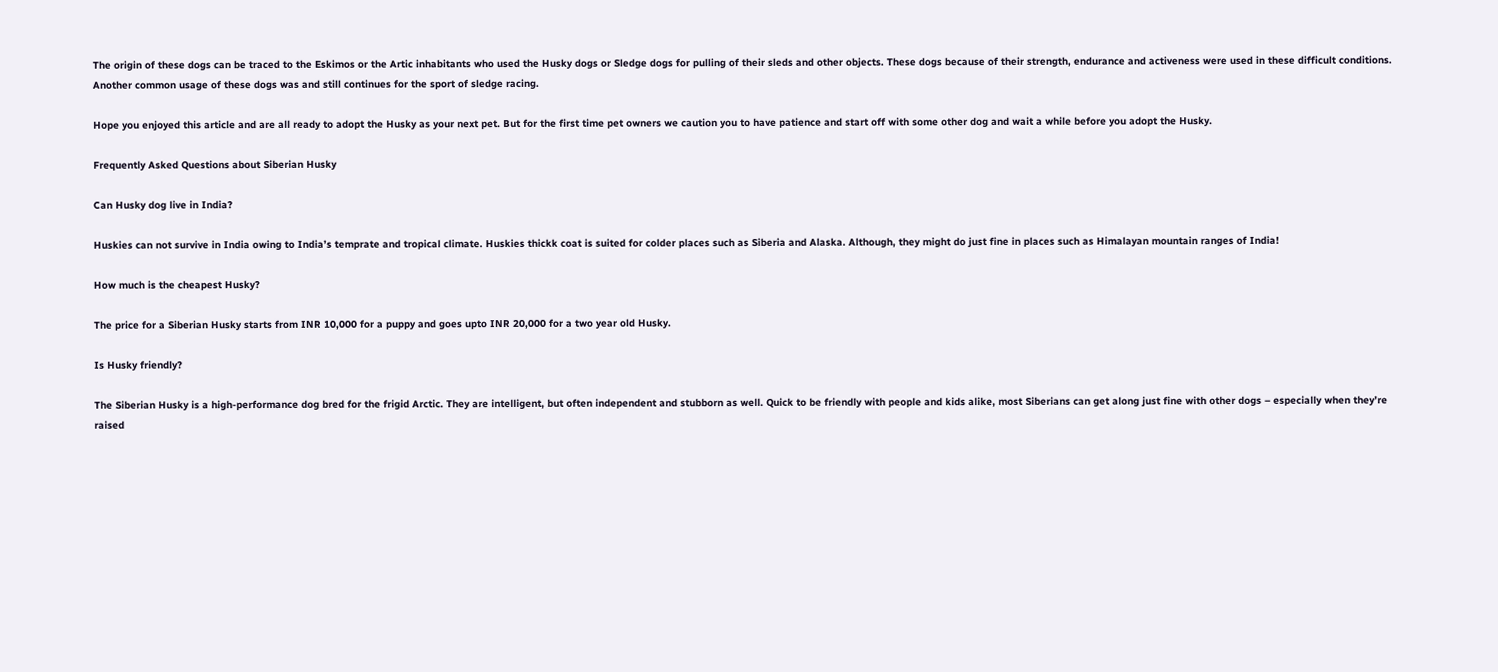The origin of these dogs can be traced to the Eskimos or the Artic inhabitants who used the Husky dogs or Sledge dogs for pulling of their sleds and other objects. These dogs because of their strength, endurance and activeness were used in these difficult conditions. Another common usage of these dogs was and still continues for the sport of sledge racing.

Hope you enjoyed this article and are all ready to adopt the Husky as your next pet. But for the first time pet owners we caution you to have patience and start off with some other dog and wait a while before you adopt the Husky.

Frequently Asked Questions about Siberian Husky

Can Husky dog live in India?

Huskies can not survive in India owing to India’s temprate and tropical climate. Huskies thickk coat is suited for colder places such as Siberia and Alaska. Although, they might do just fine in places such as Himalayan mountain ranges of India!

How much is the cheapest Husky?

The price for a Siberian Husky starts from INR 10,000 for a puppy and goes upto INR 20,000 for a two year old Husky.

Is Husky friendly?

The Siberian Husky is a high-performance dog bred for the frigid Arctic. They are intelligent, but often independent and stubborn as well. Quick to be friendly with people and kids alike, most Siberians can get along just fine with other dogs – especially when they’re raised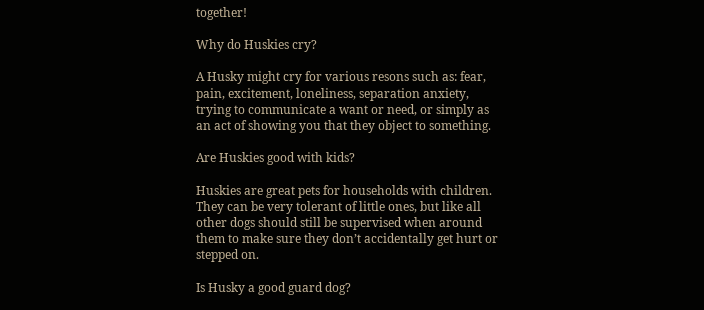together!

Why do Huskies cry?

A Husky might cry for various resons such as: fear, pain, excitement, loneliness, separation anxiety, trying to communicate a want or need, or simply as an act of showing you that they object to something.

Are Huskies good with kids?

Huskies are great pets for households with children. They can be very tolerant of little ones, but like all other dogs should still be supervised when around them to make sure they don’t accidentally get hurt or stepped on.

Is Husky a good guard dog?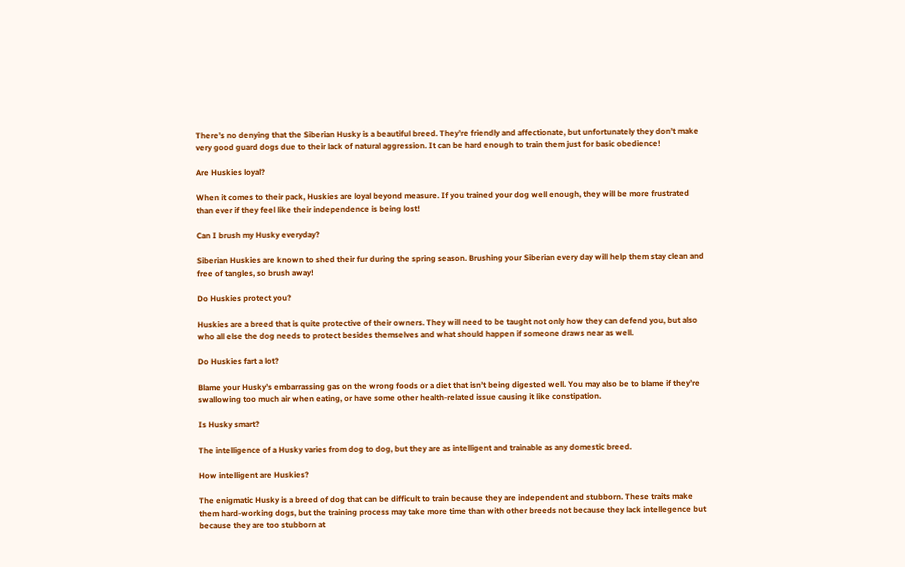There’s no denying that the Siberian Husky is a beautiful breed. They’re friendly and affectionate, but unfortunately they don’t make very good guard dogs due to their lack of natural aggression. It can be hard enough to train them just for basic obedience!

Are Huskies loyal?

When it comes to their pack, Huskies are loyal beyond measure. If you trained your dog well enough, they will be more frustrated than ever if they feel like their independence is being lost!

Can I brush my Husky everyday?

Siberian Huskies are known to shed their fur during the spring season. Brushing your Siberian every day will help them stay clean and free of tangles, so brush away!

Do Huskies protect you?

Huskies are a breed that is quite protective of their owners. They will need to be taught not only how they can defend you, but also who all else the dog needs to protect besides themselves and what should happen if someone draws near as well.

Do Huskies fart a lot?

Blame your Husky’s embarrassing gas on the wrong foods or a diet that isn’t being digested well. You may also be to blame if they’re swallowing too much air when eating, or have some other health-related issue causing it like constipation.

Is Husky smart?

The intelligence of a Husky varies from dog to dog, but they are as intelligent and trainable as any domestic breed.

How intelligent are Huskies?

The enigmatic Husky is a breed of dog that can be difficult to train because they are independent and stubborn. These traits make them hard-working dogs, but the training process may take more time than with other breeds not because they lack intellegence but because they are too stubborn at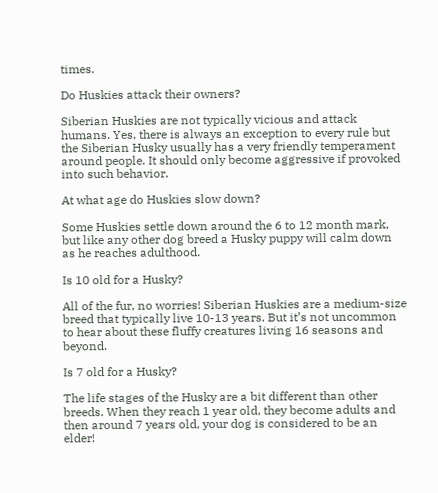times.

Do Huskies attack their owners?

Siberian Huskies are not typically vicious and attack humans. Yes, there is always an exception to every rule but the Siberian Husky usually has a very friendly temperament around people. It should only become aggressive if provoked into such behavior.

At what age do Huskies slow down?

Some Huskies settle down around the 6 to 12 month mark, but like any other dog breed a Husky puppy will calm down as he reaches adulthood.

Is 10 old for a Husky?

All of the fur, no worries! Siberian Huskies are a medium-size breed that typically live 10-13 years. But it’s not uncommon to hear about these fluffy creatures living 16 seasons and beyond.

Is 7 old for a Husky?

The life stages of the Husky are a bit different than other breeds. When they reach 1 year old, they become adults and then around 7 years old, your dog is considered to be an elder!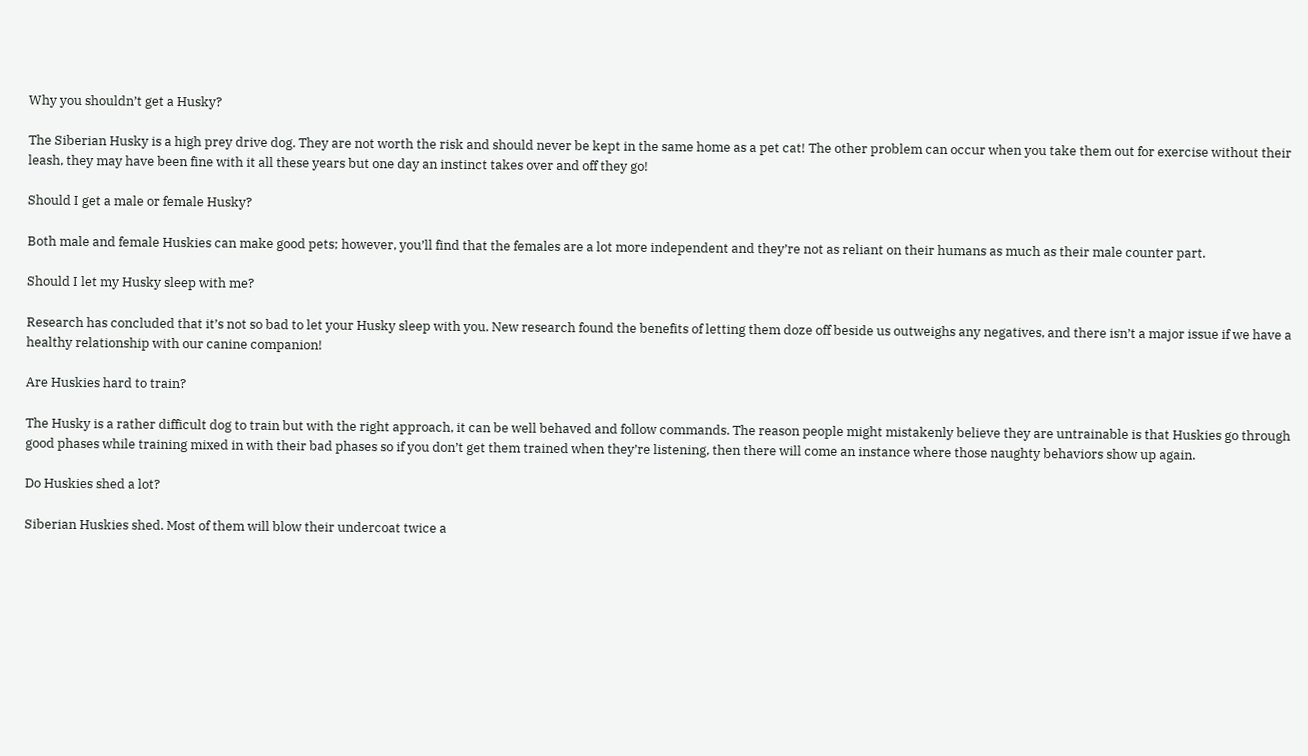Why you shouldn’t get a Husky?

The Siberian Husky is a high prey drive dog. They are not worth the risk and should never be kept in the same home as a pet cat! The other problem can occur when you take them out for exercise without their leash, they may have been fine with it all these years but one day an instinct takes over and off they go!

Should I get a male or female Husky?

Both male and female Huskies can make good pets; however, you’ll find that the females are a lot more independent and they’re not as reliant on their humans as much as their male counter part.

Should I let my Husky sleep with me?

Research has concluded that it’s not so bad to let your Husky sleep with you. New research found the benefits of letting them doze off beside us outweighs any negatives, and there isn’t a major issue if we have a healthy relationship with our canine companion!

Are Huskies hard to train?

The Husky is a rather difficult dog to train but with the right approach, it can be well behaved and follow commands. The reason people might mistakenly believe they are untrainable is that Huskies go through good phases while training mixed in with their bad phases so if you don’t get them trained when they’re listening, then there will come an instance where those naughty behaviors show up again.

Do Huskies shed a lot?

Siberian Huskies shed. Most of them will blow their undercoat twice a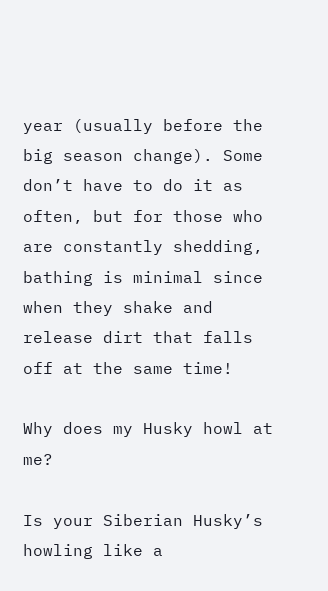year (usually before the big season change). Some don’t have to do it as often, but for those who are constantly shedding, bathing is minimal since when they shake and release dirt that falls off at the same time!

Why does my Husky howl at me?

Is your Siberian Husky’s howling like a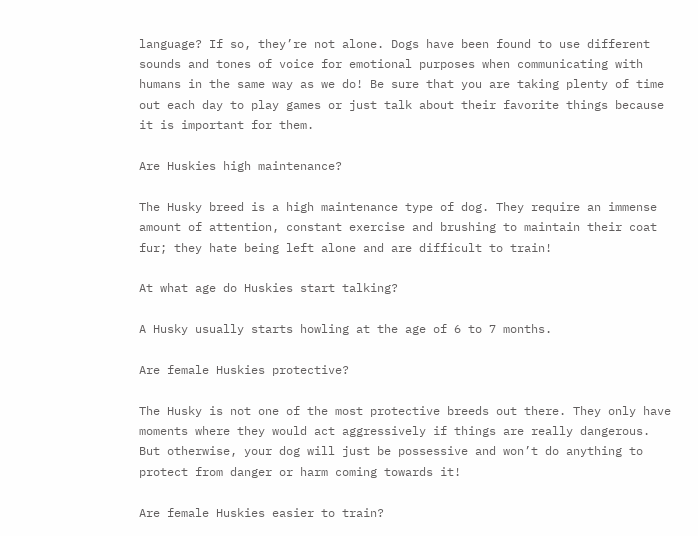language? If so, they’re not alone. Dogs have been found to use different sounds and tones of voice for emotional purposes when communicating with humans in the same way as we do! Be sure that you are taking plenty of time out each day to play games or just talk about their favorite things because it is important for them.

Are Huskies high maintenance?

The Husky breed is a high maintenance type of dog. They require an immense amount of attention, constant exercise and brushing to maintain their coat fur; they hate being left alone and are difficult to train!

At what age do Huskies start talking?

A Husky usually starts howling at the age of 6 to 7 months.

Are female Huskies protective?

The Husky is not one of the most protective breeds out there. They only have moments where they would act aggressively if things are really dangerous. But otherwise, your dog will just be possessive and won’t do anything to protect from danger or harm coming towards it!

Are female Huskies easier to train?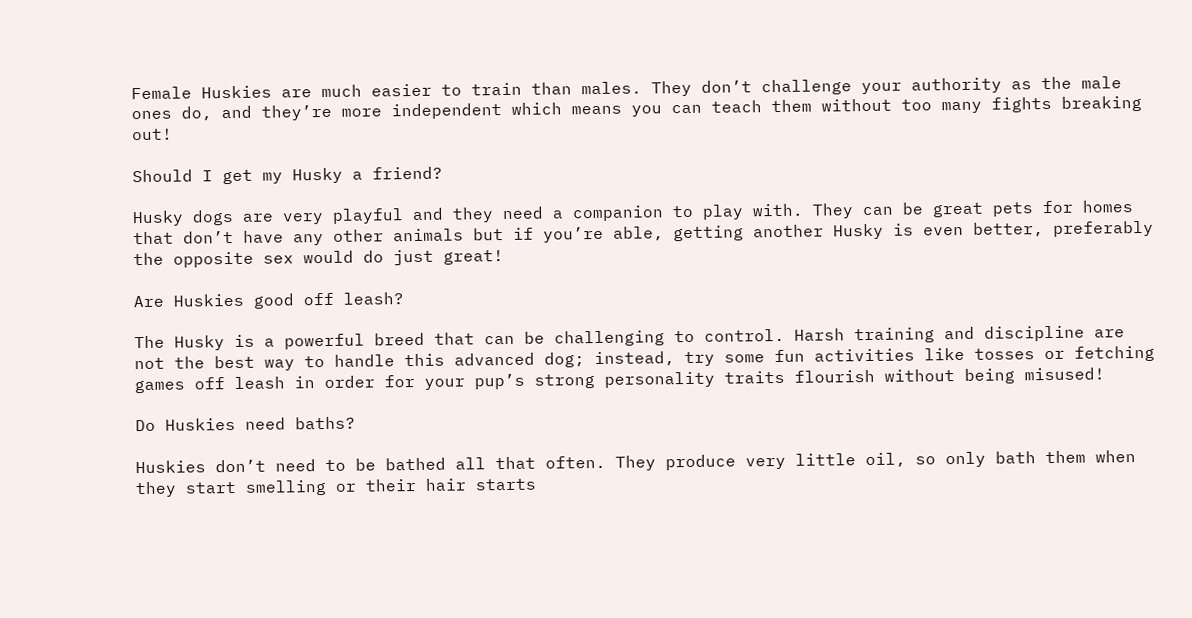Female Huskies are much easier to train than males. They don’t challenge your authority as the male ones do, and they’re more independent which means you can teach them without too many fights breaking out!

Should I get my Husky a friend?

Husky dogs are very playful and they need a companion to play with. They can be great pets for homes that don’t have any other animals but if you’re able, getting another Husky is even better, preferably the opposite sex would do just great!

Are Huskies good off leash?

The Husky is a powerful breed that can be challenging to control. Harsh training and discipline are not the best way to handle this advanced dog; instead, try some fun activities like tosses or fetching games off leash in order for your pup’s strong personality traits flourish without being misused!

Do Huskies need baths?

Huskies don’t need to be bathed all that often. They produce very little oil, so only bath them when they start smelling or their hair starts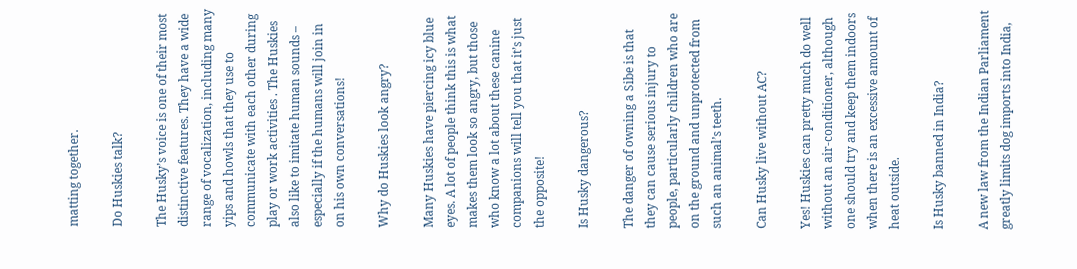matting together.

Do Huskies talk?

The Husky’s voice is one of their most distinctive features. They have a wide range of vocalization, including many yips and howls that they use to communicate with each other during play or work activities . The Huskies also like to imitate human sounds – especially if the humans will join in on his own conversations!

Why do Huskies look angry?

Many Huskies have piercing icy blue eyes. A lot of people think this is what makes them look so angry, but those who know a lot about these canine companions will tell you that it’s just the opposite!

Is Husky dangerous?

The danger of owning a Sibe is that they can cause serious injury to people, particularly children who are on the ground and unprotected from such an animal’s teeth.

Can Husky live without AC?

Yes! Huskies can pretty much do well without an air-conditioner, although one should try and keep them indoors when there is an excessive amount of heat outside.

Is Husky banned in India?

A new law from the Indian Parliament greatly limits dog imports into India,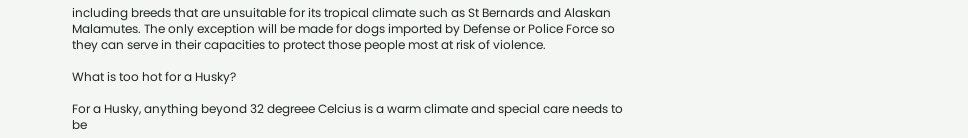including breeds that are unsuitable for its tropical climate such as St Bernards and Alaskan Malamutes. The only exception will be made for dogs imported by Defense or Police Force so they can serve in their capacities to protect those people most at risk of violence.

What is too hot for a Husky?

For a Husky, anything beyond 32 degreee Celcius is a warm climate and special care needs to be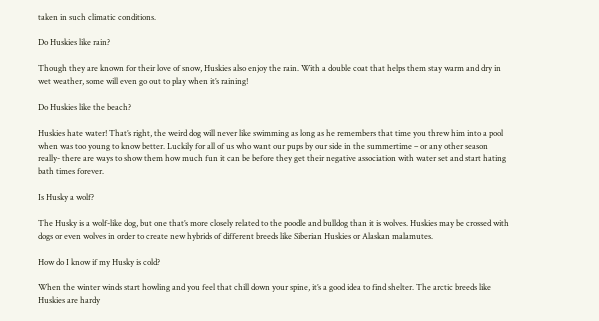taken in such climatic conditions.

Do Huskies like rain?

Though they are known for their love of snow, Huskies also enjoy the rain. With a double coat that helps them stay warm and dry in wet weather, some will even go out to play when it’s raining!

Do Huskies like the beach?

Huskies hate water! That’s right, the weird dog will never like swimming as long as he remembers that time you threw him into a pool when was too young to know better. Luckily for all of us who want our pups by our side in the summertime – or any other season really- there are ways to show them how much fun it can be before they get their negative association with water set and start hating bath times forever.

Is Husky a wolf?

The Husky is a wolf-like dog, but one that’s more closely related to the poodle and bulldog than it is wolves. Huskies may be crossed with dogs or even wolves in order to create new hybrids of different breeds like Siberian Huskies or Alaskan malamutes.

How do I know if my Husky is cold?

When the winter winds start howling and you feel that chill down your spine, it’s a good idea to find shelter. The arctic breeds like Huskies are hardy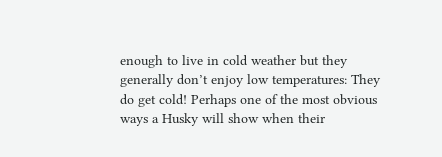enough to live in cold weather but they generally don’t enjoy low temperatures: They do get cold! Perhaps one of the most obvious ways a Husky will show when their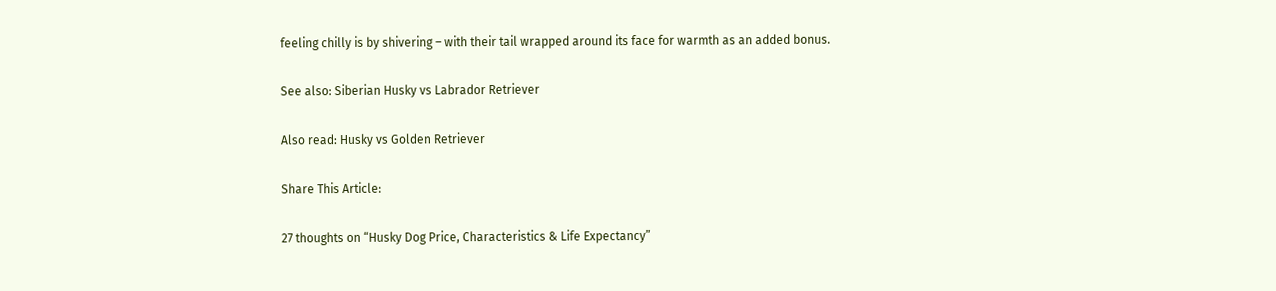feeling chilly is by shivering – with their tail wrapped around its face for warmth as an added bonus.

See also: Siberian Husky vs Labrador Retriever

Also read: Husky vs Golden Retriever

Share This Article:

27 thoughts on “Husky Dog Price, Characteristics & Life Expectancy”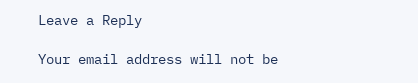Leave a Reply

Your email address will not be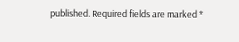published. Required fields are marked *